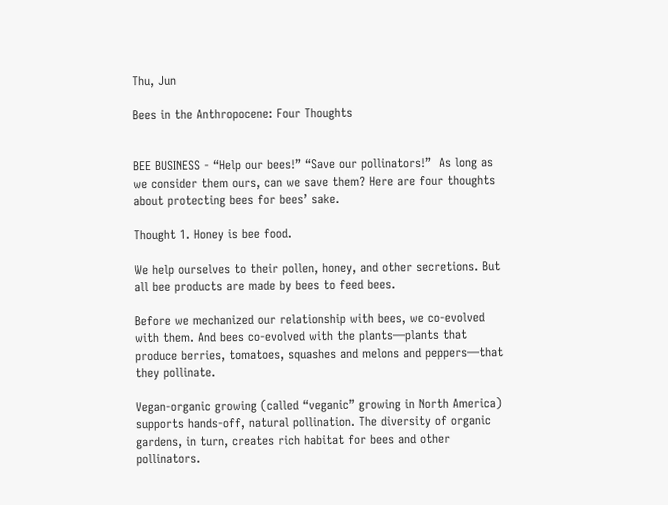Thu, Jun

Bees in the Anthropocene: Four Thoughts


BEE BUSINESS - “Help our bees!” “Save our pollinators!”  As long as we consider them ours, can we save them? Here are four thoughts about protecting bees for bees’ sake.

Thought 1. Honey is bee food.

We help ourselves to their pollen, honey, and other secretions. But all bee products are made by bees to feed bees.

Before we mechanized our relationship with bees, we co-evolved with them. And bees co-evolved with the plants—plants that produce berries, tomatoes, squashes and melons and peppers—that they pollinate.

Vegan-organic growing (called “veganic” growing in North America) supports hands-off, natural pollination. The diversity of organic gardens, in turn, creates rich habitat for bees and other pollinators.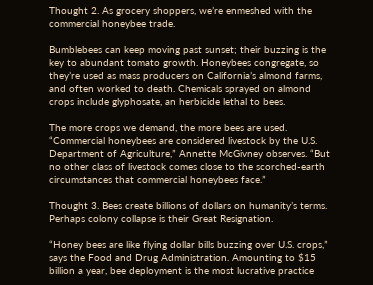Thought 2. As grocery shoppers, we’re enmeshed with the commercial honeybee trade.

Bumblebees can keep moving past sunset; their buzzing is the key to abundant tomato growth. Honeybees congregate, so they’re used as mass producers on California’s almond farms, and often worked to death. Chemicals sprayed on almond crops include glyphosate, an herbicide lethal to bees.

The more crops we demand, the more bees are used. “Commercial honeybees are considered livestock by the U.S. Department of Agriculture,” Annette McGivney observes. “But no other class of livestock comes close to the scorched-earth circumstances that commercial honeybees face.”

Thought 3. Bees create billions of dollars on humanity’s terms. Perhaps colony collapse is their Great Resignation.

“Honey bees are like flying dollar bills buzzing over U.S. crops,” says the Food and Drug Administration. Amounting to $15 billion a year, bee deployment is the most lucrative practice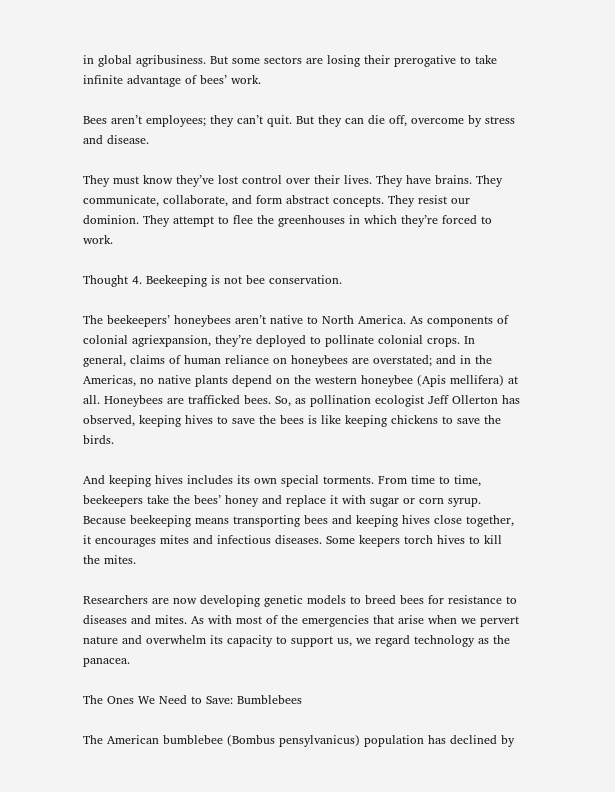in global agribusiness. But some sectors are losing their prerogative to take infinite advantage of bees’ work.

Bees aren’t employees; they can’t quit. But they can die off, overcome by stress and disease.

They must know they’ve lost control over their lives. They have brains. They communicate, collaborate, and form abstract concepts. They resist our dominion. They attempt to flee the greenhouses in which they’re forced to work.

Thought 4. Beekeeping is not bee conservation.

The beekeepers’ honeybees aren’t native to North America. As components of colonial agriexpansion, they’re deployed to pollinate colonial crops. In general, claims of human reliance on honeybees are overstated; and in the Americas, no native plants depend on the western honeybee (Apis mellifera) at all. Honeybees are trafficked bees. So, as pollination ecologist Jeff Ollerton has observed, keeping hives to save the bees is like keeping chickens to save the birds.

And keeping hives includes its own special torments. From time to time, beekeepers take the bees’ honey and replace it with sugar or corn syrup. Because beekeeping means transporting bees and keeping hives close together, it encourages mites and infectious diseases. Some keepers torch hives to kill the mites.

Researchers are now developing genetic models to breed bees for resistance to diseases and mites. As with most of the emergencies that arise when we pervert nature and overwhelm its capacity to support us, we regard technology as the panacea.

The Ones We Need to Save: Bumblebees

The American bumblebee (Bombus pensylvanicus) population has declined by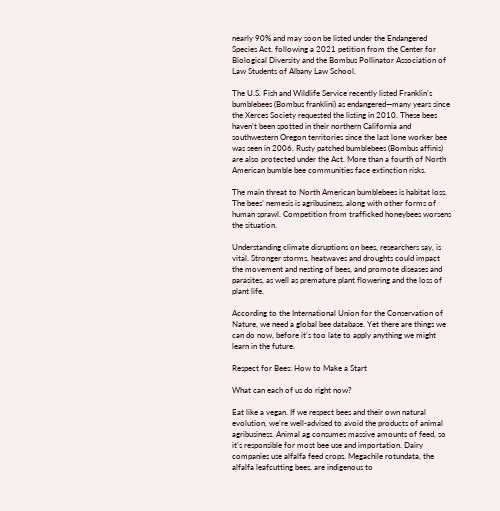nearly 90% and may soon be listed under the Endangered Species Act, following a 2021 petition from the Center for Biological Diversity and the Bombus Pollinator Association of Law Students of Albany Law School.

The U.S. Fish and Wildlife Service recently listed Franklin’s bumblebees (Bombus franklini) as endangered—many years since the Xerces Society requested the listing in 2010. These bees haven’t been spotted in their northern California and southwestern Oregon territories since the last lone worker bee was seen in 2006. Rusty patched bumblebees (Bombus affinis) are also protected under the Act. More than a fourth of North American bumble bee communities face extinction risks.

The main threat to North American bumblebees is habitat loss. The bees’ nemesis is agribusiness, along with other forms of human sprawl. Competition from trafficked honeybees worsens the situation.

Understanding climate disruptions on bees, researchers say, is vital. Stronger storms, heatwaves and droughts could impact the movement and nesting of bees, and promote diseases and parasites, as well as premature plant flowering and the loss of plant life.

According to the International Union for the Conservation of Nature, we need a global bee database. Yet there are things we can do now, before it’s too late to apply anything we might learn in the future.

Respect for Bees: How to Make a Start

What can each of us do right now?

Eat like a vegan. If we respect bees and their own natural evolution, we’re well-advised to avoid the products of animal agribusiness. Animal ag consumes massive amounts of feed, so it’s responsible for most bee use and importation. Dairy companies use alfalfa feed crops. Megachile rotundata, the alfalfa leafcutting bees, are indigenous to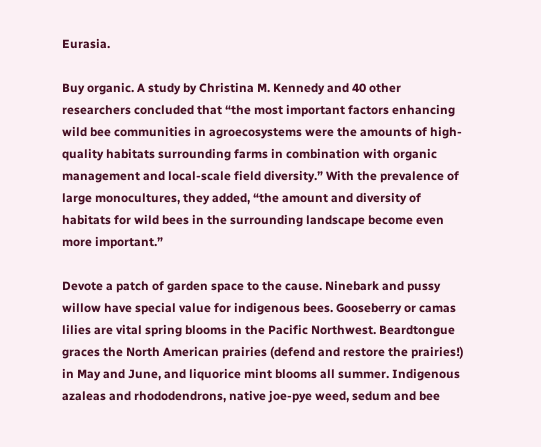Eurasia.

Buy organic. A study by Christina M. Kennedy and 40 other researchers concluded that “the most important factors enhancing wild bee communities in agroecosystems were the amounts of high-quality habitats surrounding farms in combination with organic management and local-scale field diversity.” With the prevalence of large monocultures, they added, “the amount and diversity of habitats for wild bees in the surrounding landscape become even more important.”

Devote a patch of garden space to the cause. Ninebark and pussy willow have special value for indigenous bees. Gooseberry or camas lilies are vital spring blooms in the Pacific Northwest. Beardtongue graces the North American prairies (defend and restore the prairies!) in May and June, and liquorice mint blooms all summer. Indigenous azaleas and rhododendrons, native joe-pye weed, sedum and bee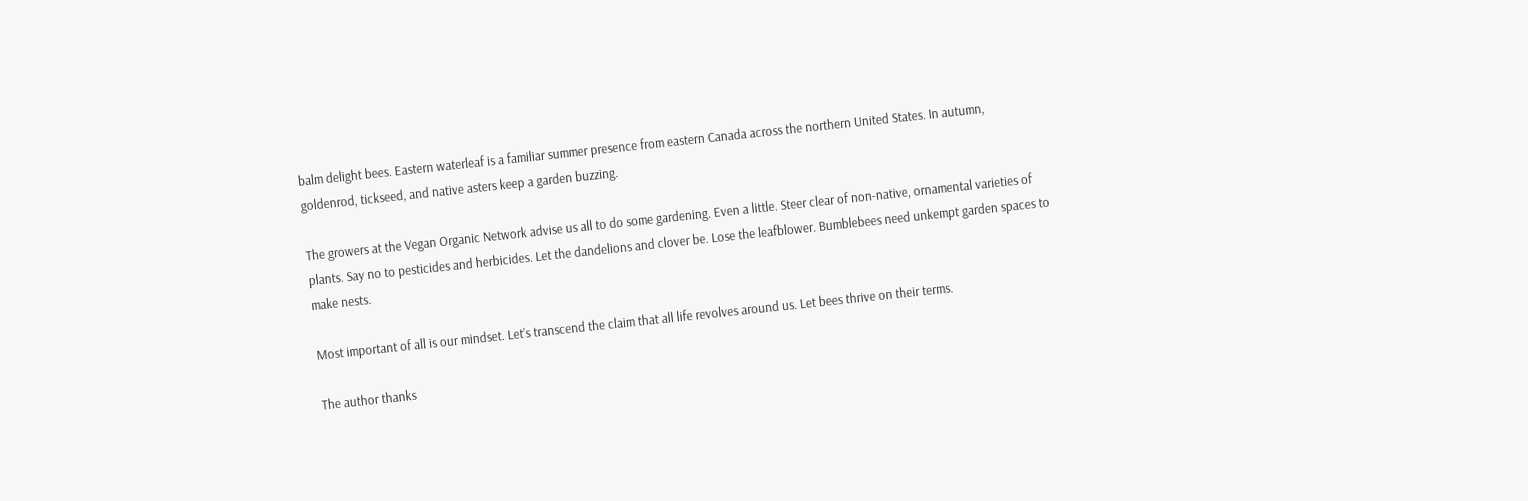balm delight bees. Eastern waterleaf is a familiar summer presence from eastern Canada across the northern United States. In autumn, goldenrod, tickseed, and native asters keep a garden buzzing.

The growers at the Vegan Organic Network advise us all to do some gardening. Even a little. Steer clear of non-native, ornamental varieties of plants. Say no to pesticides and herbicides. Let the dandelions and clover be. Lose the leafblower. Bumblebees need unkempt garden spaces to make nests.

Most important of all is our mindset. Let’s transcend the claim that all life revolves around us. Let bees thrive on their terms.

The author thanks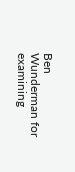Ben Wunderman for examining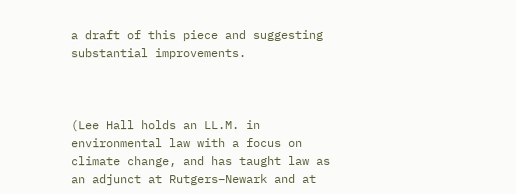a draft of this piece and suggesting substantial improvements.



(Lee Hall holds an LL.M. in environmental law with a focus on climate change, and has taught law as an adjunct at Rutgers–Newark and at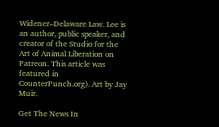Widener–Delaware Law. Lee is an author, public speaker, and creator of the Studio for the Art of Animal Liberation on Patreon. This article was featured in CounterPunch.org). Art by Jay Muir.

Get The News In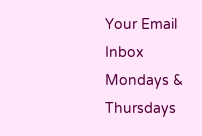Your Email Inbox Mondays & Thursdays